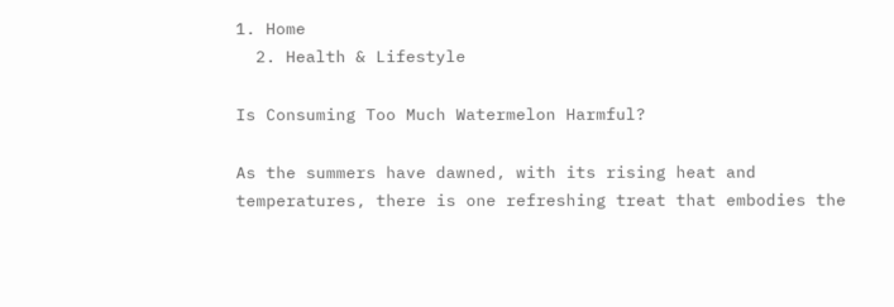1. Home
  2. Health & Lifestyle

Is Consuming Too Much Watermelon Harmful?

As the summers have dawned, with its rising heat and temperatures, there is one refreshing treat that embodies the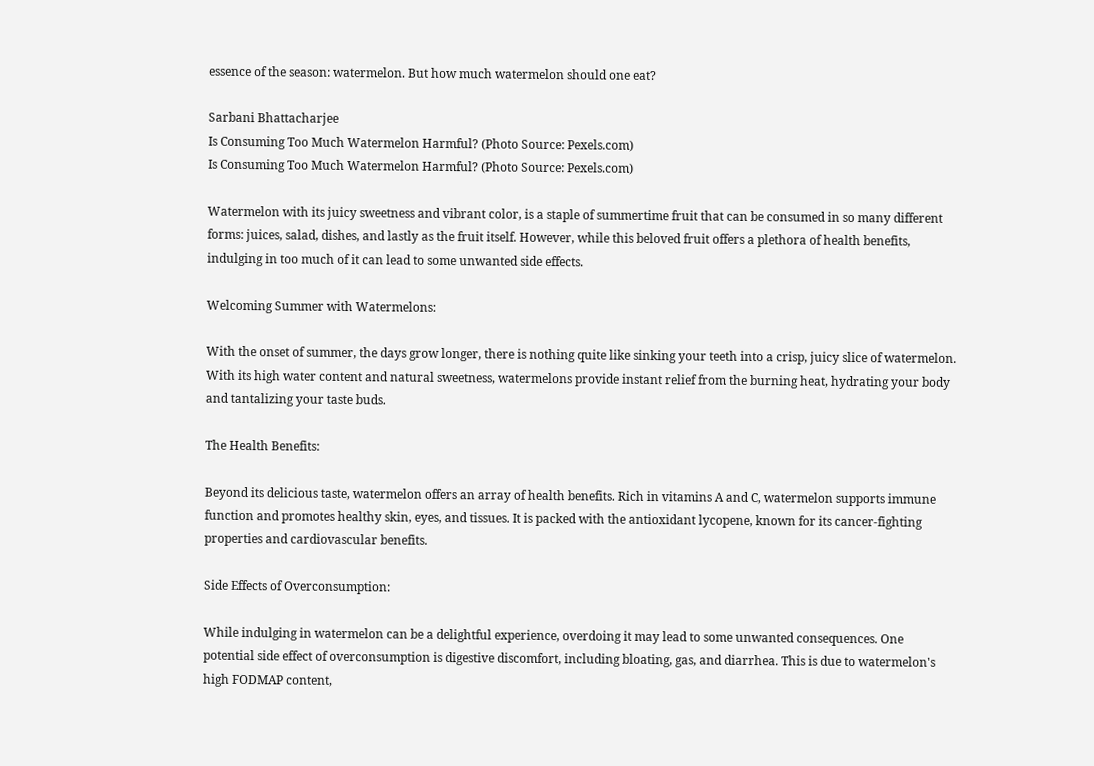essence of the season: watermelon. But how much watermelon should one eat?

Sarbani Bhattacharjee
Is Consuming Too Much Watermelon Harmful? (Photo Source: Pexels.com)
Is Consuming Too Much Watermelon Harmful? (Photo Source: Pexels.com)

Watermelon with its juicy sweetness and vibrant color, is a staple of summertime fruit that can be consumed in so many different forms: juices, salad, dishes, and lastly as the fruit itself. However, while this beloved fruit offers a plethora of health benefits, indulging in too much of it can lead to some unwanted side effects.

Welcoming Summer with Watermelons:

With the onset of summer, the days grow longer, there is nothing quite like sinking your teeth into a crisp, juicy slice of watermelon. With its high water content and natural sweetness, watermelons provide instant relief from the burning heat, hydrating your body and tantalizing your taste buds.

The Health Benefits:

Beyond its delicious taste, watermelon offers an array of health benefits. Rich in vitamins A and C, watermelon supports immune function and promotes healthy skin, eyes, and tissues. It is packed with the antioxidant lycopene, known for its cancer-fighting properties and cardiovascular benefits.

Side Effects of Overconsumption:

While indulging in watermelon can be a delightful experience, overdoing it may lead to some unwanted consequences. One potential side effect of overconsumption is digestive discomfort, including bloating, gas, and diarrhea. This is due to watermelon's high FODMAP content,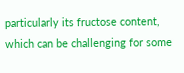particularly its fructose content, which can be challenging for some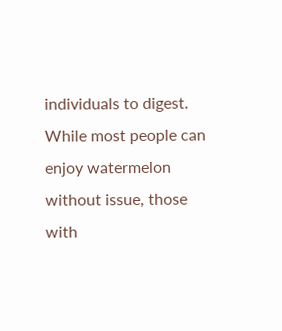individuals to digest. While most people can enjoy watermelon without issue, those with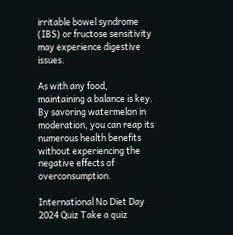irritable bowel syndrome (IBS) or fructose sensitivity may experience digestive issues.

As with any food, maintaining a balance is key. By savoring watermelon in moderation, you can reap its numerous health benefits without experiencing the negative effects of overconsumption.

International No Diet Day 2024 Quiz Take a quiz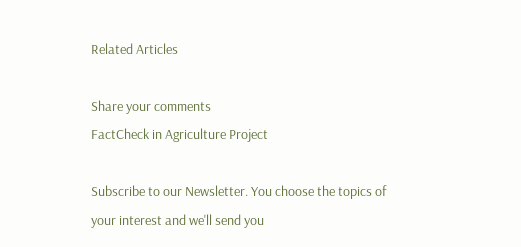Related Articles

Share your comments
FactCheck in Agriculture Project

Subscribe to our Newsletter. You choose the topics of your interest and we'll send you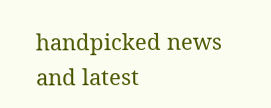handpicked news and latest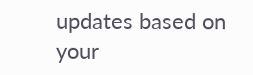updates based on your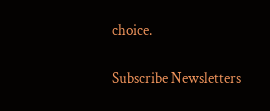choice.

Subscribe Newsletters